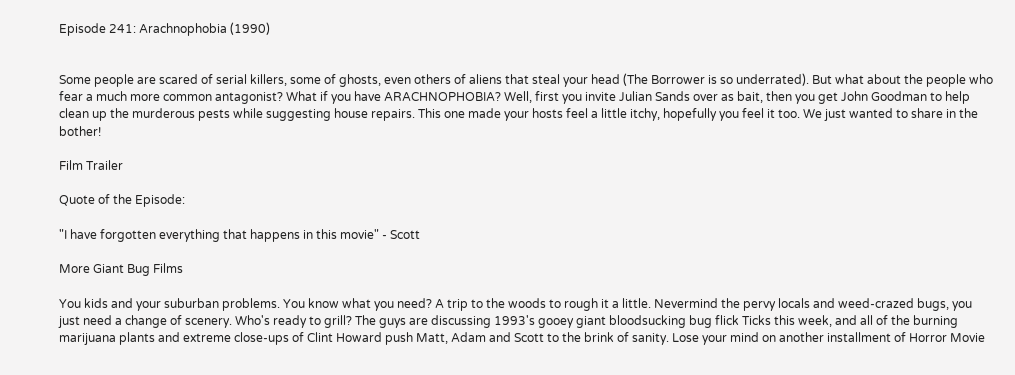Episode 241: Arachnophobia (1990)


Some people are scared of serial killers, some of ghosts, even others of aliens that steal your head (The Borrower is so underrated). But what about the people who fear a much more common antagonist? What if you have ARACHNOPHOBIA? Well, first you invite Julian Sands over as bait, then you get John Goodman to help clean up the murderous pests while suggesting house repairs. This one made your hosts feel a little itchy, hopefully you feel it too. We just wanted to share in the bother!

Film Trailer

Quote of the Episode:

"I have forgotten everything that happens in this movie" - Scott

More Giant Bug Films

You kids and your suburban problems. You know what you need? A trip to the woods to rough it a little. Nevermind the pervy locals and weed-crazed bugs, you just need a change of scenery. Who's ready to grill? The guys are discussing 1993's gooey giant bloodsucking bug flick Ticks this week, and all of the burning marijuana plants and extreme close-ups of Clint Howard push Matt, Adam and Scott to the brink of sanity. Lose your mind on another installment of Horror Movie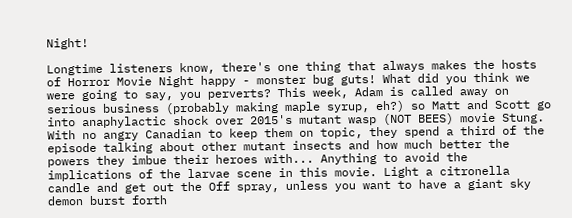Night!

Longtime listeners know, there's one thing that always makes the hosts of Horror Movie Night happy - monster bug guts! What did you think we were going to say, you perverts? This week, Adam is called away on serious business (probably making maple syrup, eh?) so Matt and Scott go into anaphylactic shock over 2015's mutant wasp (NOT BEES) movie Stung. With no angry Canadian to keep them on topic, they spend a third of the episode talking about other mutant insects and how much better the powers they imbue their heroes with... Anything to avoid the implications of the larvae scene in this movie. Light a citronella candle and get out the Off spray, unless you want to have a giant sky demon burst forth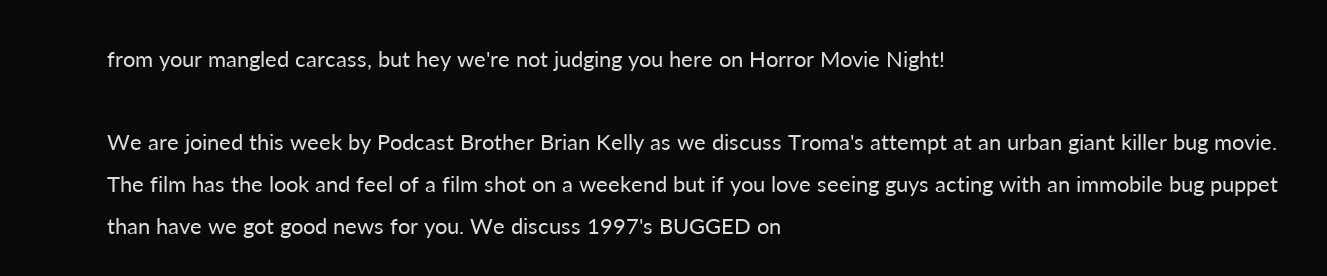from your mangled carcass, but hey we're not judging you here on Horror Movie Night!

We are joined this week by Podcast Brother Brian Kelly as we discuss Troma's attempt at an urban giant killer bug movie. The film has the look and feel of a film shot on a weekend but if you love seeing guys acting with an immobile bug puppet than have we got good news for you. We discuss 1997's BUGGED on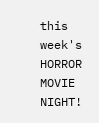this week's HORROR MOVIE NIGHT!